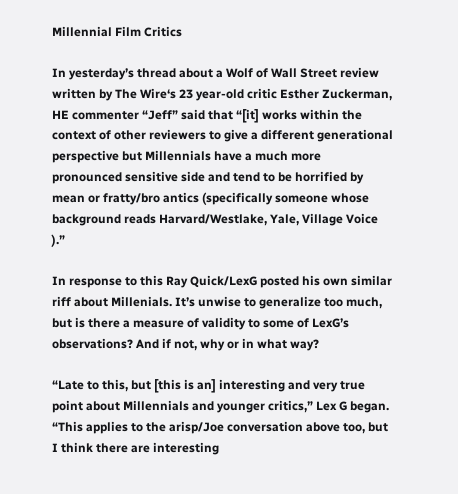Millennial Film Critics

In yesterday’s thread about a Wolf of Wall Street review written by The Wire‘s 23 year-old critic Esther Zuckerman, HE commenter “Jeff” said that “[it] works within the context of other reviewers to give a different generational perspective but Millennials have a much more pronounced sensitive side and tend to be horrified by mean or fratty/bro antics (specifically someone whose background reads Harvard/Westlake, Yale, Village Voice ).”

In response to this Ray Quick/LexG posted his own similar riff about Millenials. It’s unwise to generalize too much, but is there a measure of validity to some of LexG’s observations? And if not, why or in what way?

“Late to this, but [this is an] interesting and very true point about Millennials and younger critics,” Lex G began. “This applies to the arisp/Joe conversation above too, but I think there are interesting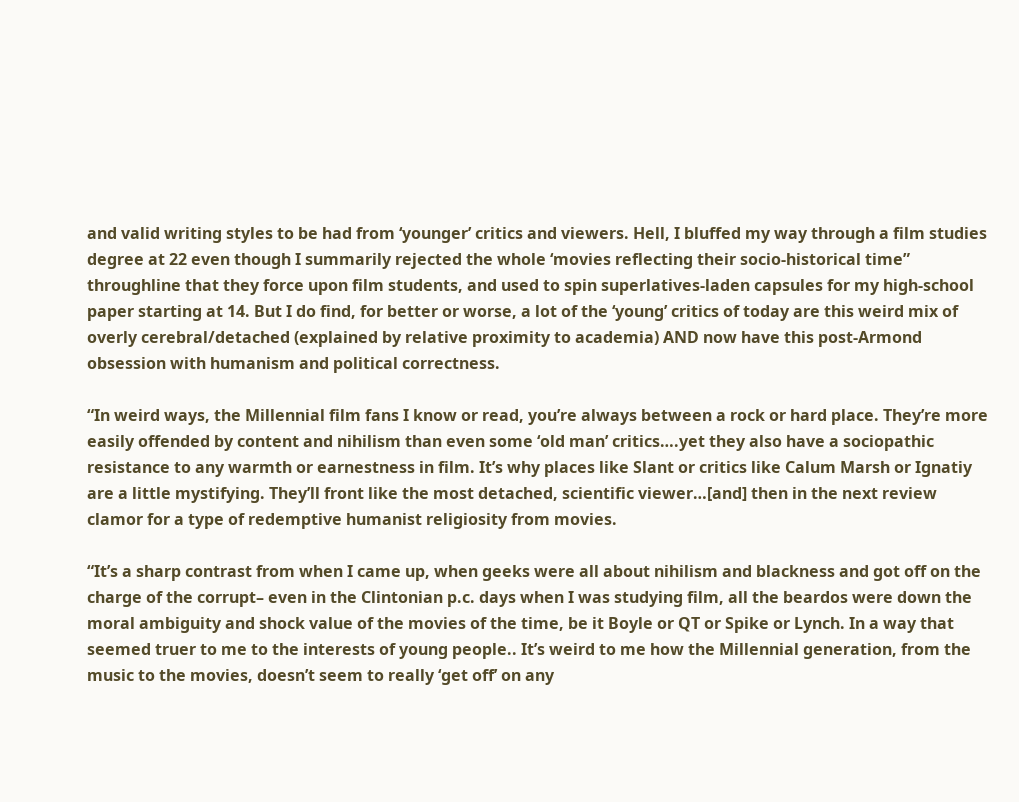and valid writing styles to be had from ‘younger’ critics and viewers. Hell, I bluffed my way through a film studies degree at 22 even though I summarily rejected the whole ‘movies reflecting their socio-historical time” throughline that they force upon film students, and used to spin superlatives-laden capsules for my high-school paper starting at 14. But I do find, for better or worse, a lot of the ‘young’ critics of today are this weird mix of overly cerebral/detached (explained by relative proximity to academia) AND now have this post-Armond obsession with humanism and political correctness.

“In weird ways, the Millennial film fans I know or read, you’re always between a rock or hard place. They’re more easily offended by content and nihilism than even some ‘old man’ critics….yet they also have a sociopathic resistance to any warmth or earnestness in film. It’s why places like Slant or critics like Calum Marsh or Ignatiy are a little mystifying. They’ll front like the most detached, scientific viewer…[and] then in the next review clamor for a type of redemptive humanist religiosity from movies.

“It’s a sharp contrast from when I came up, when geeks were all about nihilism and blackness and got off on the charge of the corrupt– even in the Clintonian p.c. days when I was studying film, all the beardos were down the moral ambiguity and shock value of the movies of the time, be it Boyle or QT or Spike or Lynch. In a way that seemed truer to me to the interests of young people.. It’s weird to me how the Millennial generation, from the music to the movies, doesn’t seem to really ‘get off’ on any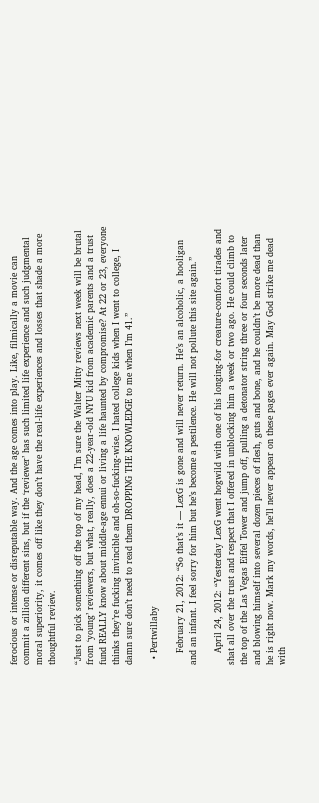ferocious or intense or disreputable way. And the age comes into play. Like, filmically a movie can commit a zillion different sins, but if the ‘reviewer’ has such limited life experience and such judgmental moral superiority, it comes off like they don’t have the real-life experiences and losses that shade a more thoughtful review.

“Just to pick something off the top of my head, I’m sure the Walter Mitty reviews next week will be brutal from ‘young’ reviewers, but what, really, does a 22-year-old NYU kid from academic parents and a trust fund REALLY know about middle-age ennui or living a life haunted by compromise? At 22 or 23, everyone thinks they’re fucking invincible and oh-so-fucking-wise. I hated college kids when I went to college, I damn sure don’t need to read them DROPPING THE KNOWLEDGE to me when I’m 41.”

  • Pertwillaby

    February 21, 2012: “So that’s it — LexG is gone and will never return. He’s an alcoholic, a hooligan and an infant. I feel sorry for him but he’s become a pestilence. He will not pollute this site again.”

    April 24, 2012: “Yesterday LexG went hogwild with one of his longing-for creature-comfort tirades and shat all over the trust and respect that I offered in unblocking him a week or two ago. He could climb to the top of the Las Vegas Eiffel Tower and jump off, pulling a detonator string three or four seconds later and blowing himself into several dozen pieces of flesh, guts and bone, and he couldn’t be more dead than he is right now. Mark my words, he’ll never appear on these pages ever again. May God strike me dead with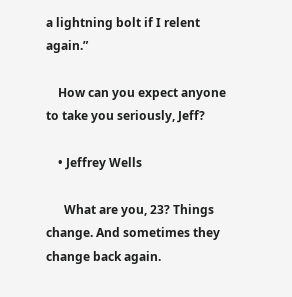a lightning bolt if I relent again.”

    How can you expect anyone to take you seriously, Jeff?

    • Jeffrey Wells

      What are you, 23? Things change. And sometimes they change back again.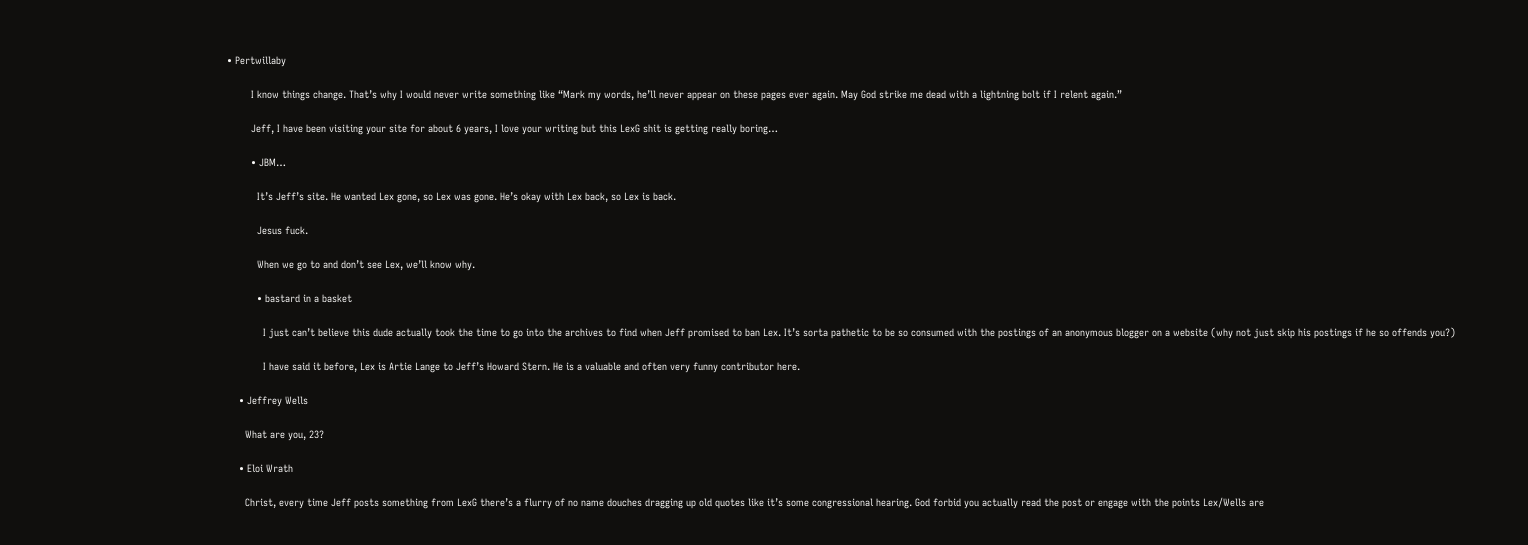• Pertwillaby

        I know things change. That’s why I would never write something like “Mark my words, he’ll never appear on these pages ever again. May God strike me dead with a lightning bolt if I relent again.”

        Jeff, I have been visiting your site for about 6 years, I love your writing but this LexG shit is getting really boring…

        • JBM…

          It’s Jeff’s site. He wanted Lex gone, so Lex was gone. He’s okay with Lex back, so Lex is back.

          Jesus fuck.

          When we go to and don’t see Lex, we’ll know why.

          • bastard in a basket

            I just can’t believe this dude actually took the time to go into the archives to find when Jeff promised to ban Lex. It’s sorta pathetic to be so consumed with the postings of an anonymous blogger on a website (why not just skip his postings if he so offends you?)

            I have said it before, Lex is Artie Lange to Jeff’s Howard Stern. He is a valuable and often very funny contributor here.

    • Jeffrey Wells

      What are you, 23?

    • Eloi Wrath

      Christ, every time Jeff posts something from LexG there’s a flurry of no name douches dragging up old quotes like it’s some congressional hearing. God forbid you actually read the post or engage with the points Lex/Wells are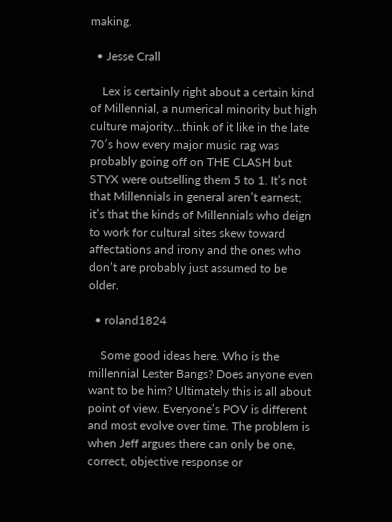making.

  • Jesse Crall

    Lex is certainly right about a certain kind of Millennial, a numerical minority but high culture majority…think of it like in the late 70′s how every major music rag was probably going off on THE CLASH but STYX were outselling them 5 to 1. It’s not that Millennials in general aren’t earnest; it’s that the kinds of Millennials who deign to work for cultural sites skew toward affectations and irony and the ones who don’t are probably just assumed to be older.

  • roland1824

    Some good ideas here. Who is the millennial Lester Bangs? Does anyone even want to be him? Ultimately this is all about point of view. Everyone’s POV is different and most evolve over time. The problem is when Jeff argues there can only be one, correct, objective response or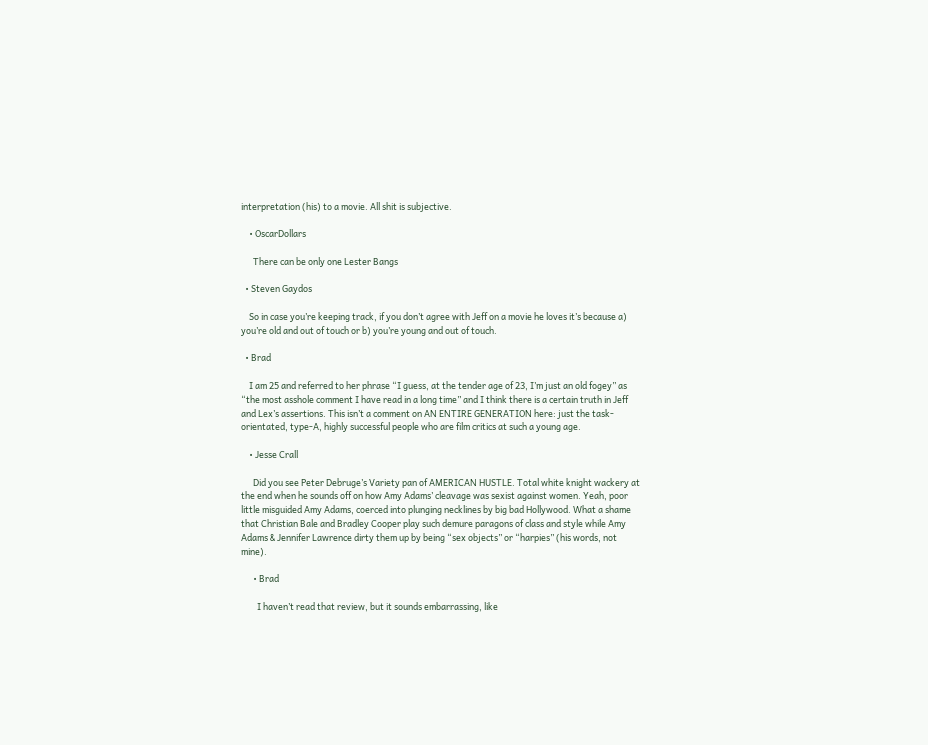interpretation (his) to a movie. All shit is subjective.

    • OscarDollars

      There can be only one Lester Bangs

  • Steven Gaydos

    So in case you’re keeping track, if you don’t agree with Jeff on a movie he loves it’s because a) you’re old and out of touch or b) you’re young and out of touch.

  • Brad

    I am 25 and referred to her phrase “I guess, at the tender age of 23, I’m just an old fogey” as “the most asshole comment I have read in a long time” and I think there is a certain truth in Jeff and Lex’s assertions. This isn’t a comment on AN ENTIRE GENERATION here: just the task-orientated, type-A, highly successful people who are film critics at such a young age.

    • Jesse Crall

      Did you see Peter Debruge’s Variety pan of AMERICAN HUSTLE. Total white knight wackery at the end when he sounds off on how Amy Adams’ cleavage was sexist against women. Yeah, poor little misguided Amy Adams, coerced into plunging necklines by big bad Hollywood. What a shame that Christian Bale and Bradley Cooper play such demure paragons of class and style while Amy Adams & Jennifer Lawrence dirty them up by being “sex objects” or “harpies” (his words, not mine).

      • Brad

        I haven’t read that review, but it sounds embarrassing, like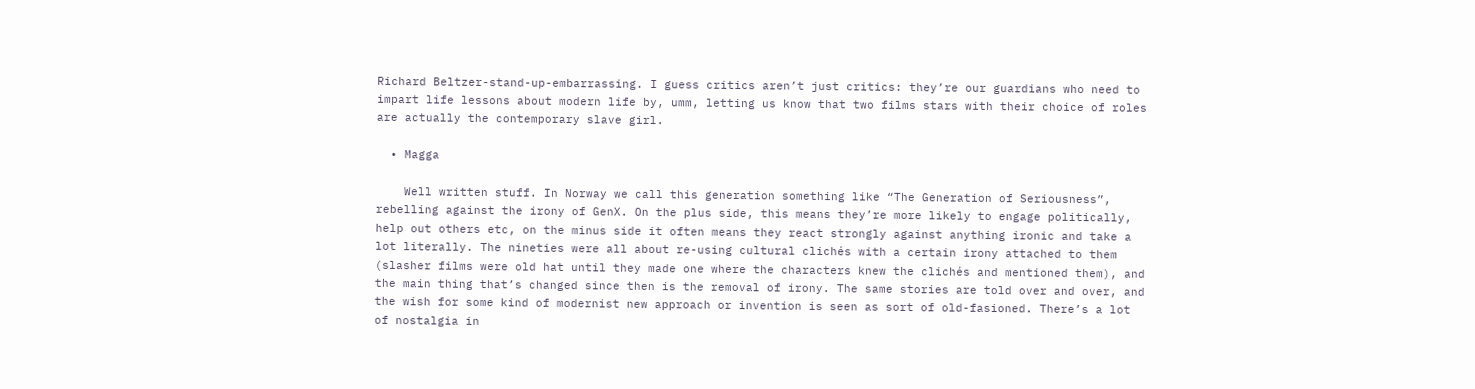Richard Beltzer-stand-up-embarrassing. I guess critics aren’t just critics: they’re our guardians who need to impart life lessons about modern life by, umm, letting us know that two films stars with their choice of roles are actually the contemporary slave girl.

  • Magga

    Well written stuff. In Norway we call this generation something like “The Generation of Seriousness”, rebelling against the irony of GenX. On the plus side, this means they’re more likely to engage politically, help out others etc, on the minus side it often means they react strongly against anything ironic and take a lot literally. The nineties were all about re-using cultural clichés with a certain irony attached to them (slasher films were old hat until they made one where the characters knew the clichés and mentioned them), and the main thing that’s changed since then is the removal of irony. The same stories are told over and over, and the wish for some kind of modernist new approach or invention is seen as sort of old-fasioned. There’s a lot of nostalgia in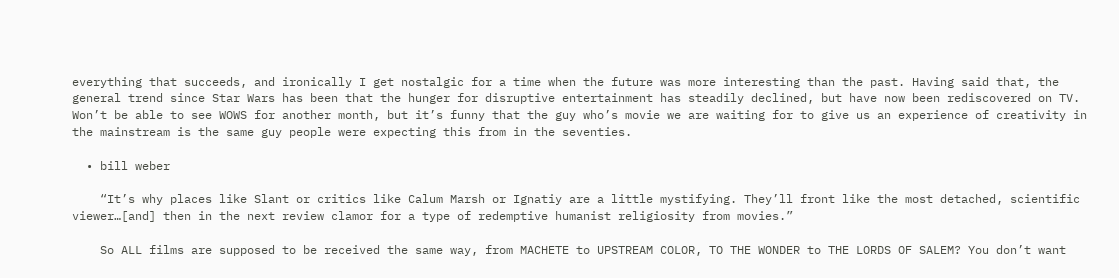everything that succeeds, and ironically I get nostalgic for a time when the future was more interesting than the past. Having said that, the general trend since Star Wars has been that the hunger for disruptive entertainment has steadily declined, but have now been rediscovered on TV. Won’t be able to see WOWS for another month, but it’s funny that the guy who’s movie we are waiting for to give us an experience of creativity in the mainstream is the same guy people were expecting this from in the seventies.

  • bill weber

    “It’s why places like Slant or critics like Calum Marsh or Ignatiy are a little mystifying. They’ll front like the most detached, scientific viewer…[and] then in the next review clamor for a type of redemptive humanist religiosity from movies.”

    So ALL films are supposed to be received the same way, from MACHETE to UPSTREAM COLOR, TO THE WONDER to THE LORDS OF SALEM? You don’t want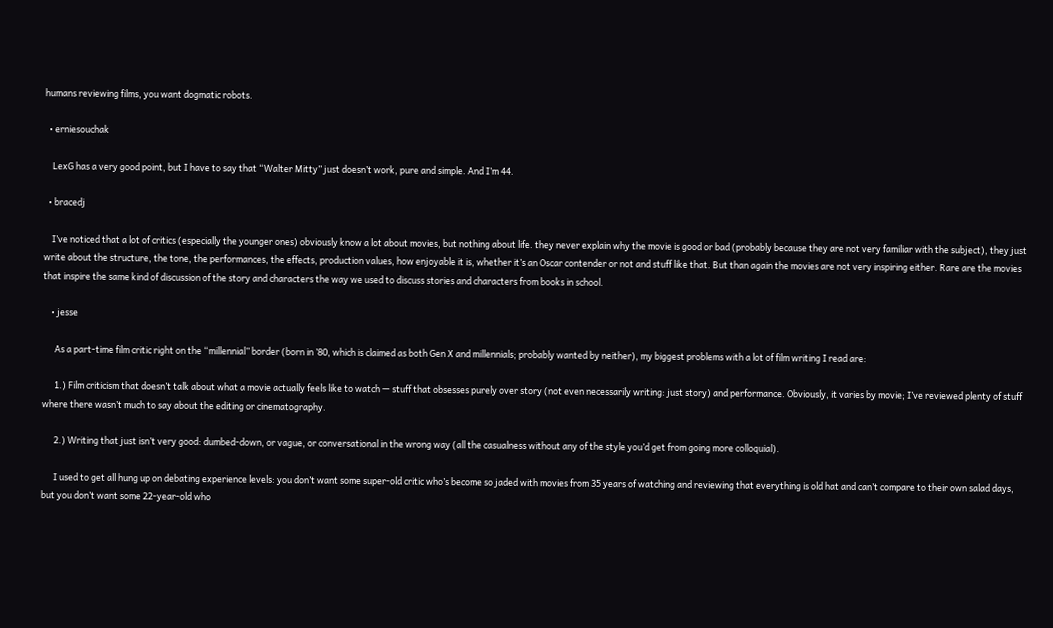humans reviewing films, you want dogmatic robots.

  • erniesouchak

    LexG has a very good point, but I have to say that “Walter Mitty” just doesn’t work, pure and simple. And I’m 44.

  • bracedj

    I’ve noticed that a lot of critics (especially the younger ones) obviously know a lot about movies, but nothing about life. they never explain why the movie is good or bad (probably because they are not very familiar with the subject), they just write about the structure, the tone, the performances, the effects, production values, how enjoyable it is, whether it’s an Oscar contender or not and stuff like that. But than again the movies are not very inspiring either. Rare are the movies that inspire the same kind of discussion of the story and characters the way we used to discuss stories and characters from books in school.

    • jesse

      As a part-time film critic right on the “millennial” border (born in ’80, which is claimed as both Gen X and millennials; probably wanted by neither), my biggest problems with a lot of film writing I read are:

      1.) Film criticism that doesn’t talk about what a movie actually feels like to watch — stuff that obsesses purely over story (not even necessarily writing: just story) and performance. Obviously, it varies by movie; I’ve reviewed plenty of stuff where there wasn’t much to say about the editing or cinematography.

      2.) Writing that just isn’t very good: dumbed-down, or vague, or conversational in the wrong way (all the casualness without any of the style you’d get from going more colloquial).

      I used to get all hung up on debating experience levels: you don’t want some super-old critic who’s become so jaded with movies from 35 years of watching and reviewing that everything is old hat and can’t compare to their own salad days, but you don’t want some 22-year-old who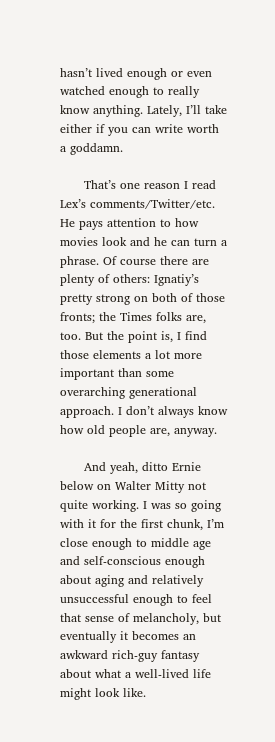hasn’t lived enough or even watched enough to really know anything. Lately, I’ll take either if you can write worth a goddamn.

      That’s one reason I read Lex’s comments/Twitter/etc. He pays attention to how movies look and he can turn a phrase. Of course there are plenty of others: Ignatiy’s pretty strong on both of those fronts; the Times folks are, too. But the point is, I find those elements a lot more important than some overarching generational approach. I don’t always know how old people are, anyway.

      And yeah, ditto Ernie below on Walter Mitty not quite working. I was so going with it for the first chunk, I’m close enough to middle age and self-conscious enough about aging and relatively unsuccessful enough to feel that sense of melancholy, but eventually it becomes an awkward rich-guy fantasy about what a well-lived life might look like.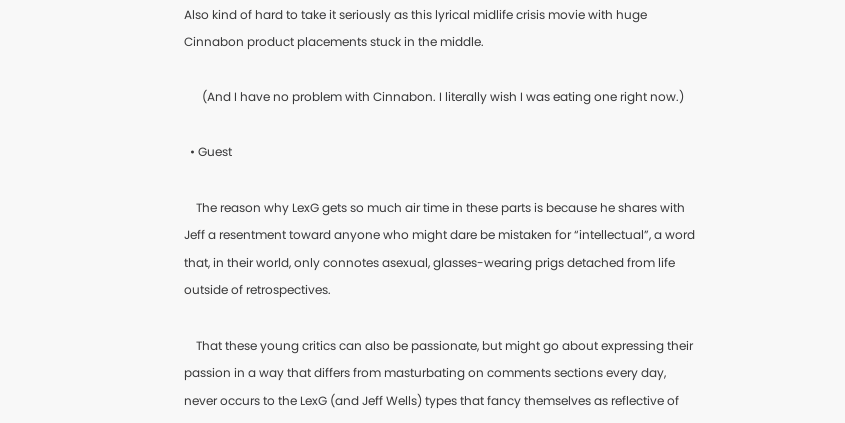Also kind of hard to take it seriously as this lyrical midlife crisis movie with huge Cinnabon product placements stuck in the middle.

      (And I have no problem with Cinnabon. I literally wish I was eating one right now.)

  • Guest

    The reason why LexG gets so much air time in these parts is because he shares with Jeff a resentment toward anyone who might dare be mistaken for “intellectual”, a word that, in their world, only connotes asexual, glasses-wearing prigs detached from life outside of retrospectives.

    That these young critics can also be passionate, but might go about expressing their passion in a way that differs from masturbating on comments sections every day, never occurs to the LexG (and Jeff Wells) types that fancy themselves as reflective of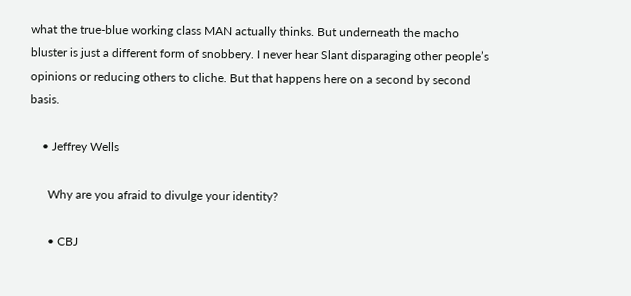what the true-blue working class MAN actually thinks. But underneath the macho bluster is just a different form of snobbery. I never hear Slant disparaging other people’s opinions or reducing others to cliche. But that happens here on a second by second basis.

    • Jeffrey Wells

      Why are you afraid to divulge your identity?

      • CBJ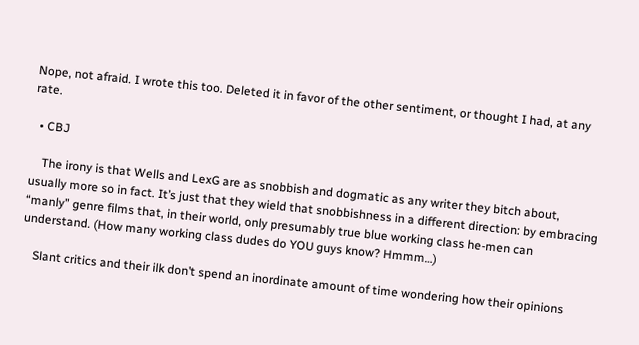Nope, not afraid. I wrote this too. Deleted it in favor of the other sentiment, or thought I had, at any rate.

  • CBJ

    The irony is that Wells and LexG are as snobbish and dogmatic as any writer they bitch about, usually more so in fact. It’s just that they wield that snobbishness in a different direction: by embracing “manly” genre films that, in their world, only presumably true blue working class he-men can understand. (How many working class dudes do YOU guys know? Hmmm…)

    Slant critics and their ilk don’t spend an inordinate amount of time wondering how their opinions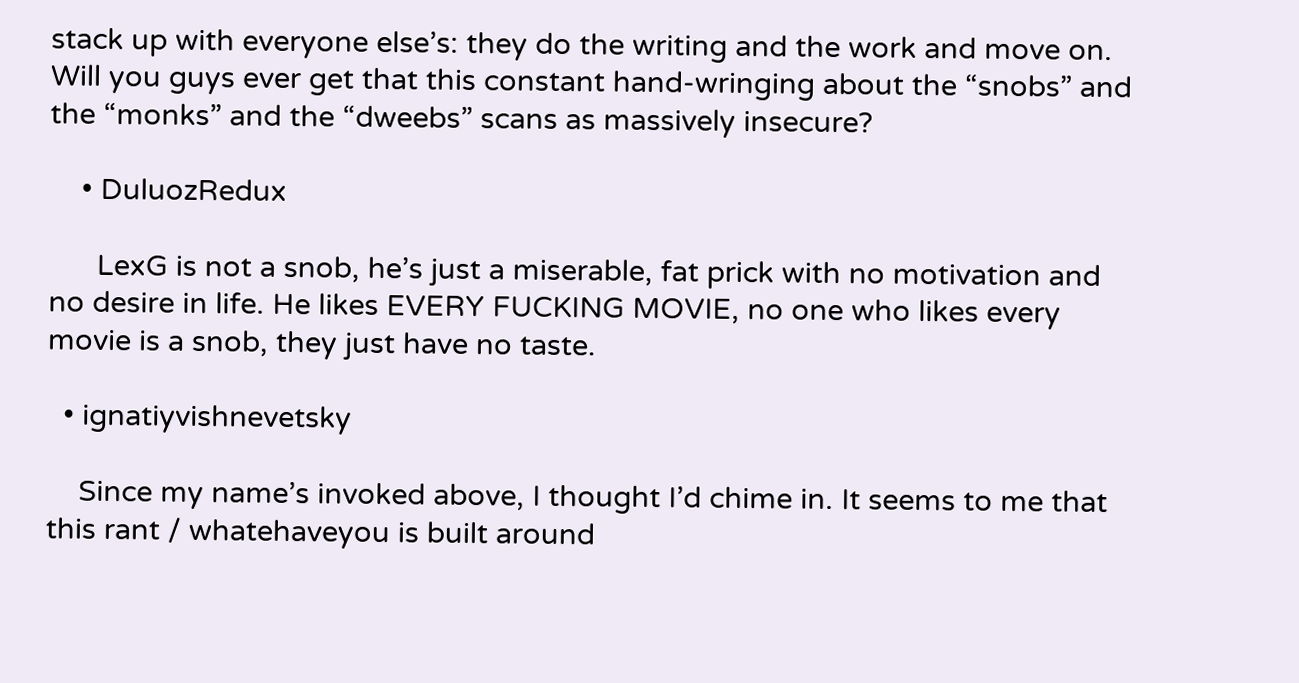stack up with everyone else’s: they do the writing and the work and move on. Will you guys ever get that this constant hand-wringing about the “snobs” and the “monks” and the “dweebs” scans as massively insecure?

    • DuluozRedux

      LexG is not a snob, he’s just a miserable, fat prick with no motivation and no desire in life. He likes EVERY FUCKING MOVIE, no one who likes every movie is a snob, they just have no taste.

  • ignatiyvishnevetsky

    Since my name’s invoked above, I thought I’d chime in. It seems to me that this rant / whatehaveyou is built around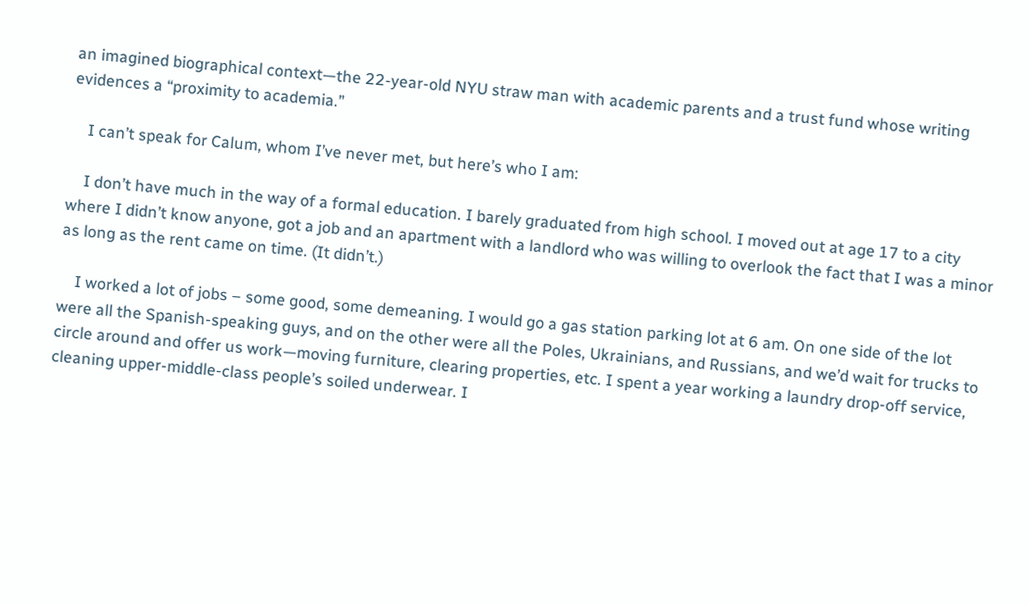an imagined biographical context—the 22-year-old NYU straw man with academic parents and a trust fund whose writing evidences a “proximity to academia.”

    I can’t speak for Calum, whom I’ve never met, but here’s who I am:

    I don’t have much in the way of a formal education. I barely graduated from high school. I moved out at age 17 to a city where I didn’t know anyone, got a job and an apartment with a landlord who was willing to overlook the fact that I was a minor as long as the rent came on time. (It didn’t.)

    I worked a lot of jobs – some good, some demeaning. I would go a gas station parking lot at 6 am. On one side of the lot were all the Spanish-speaking guys, and on the other were all the Poles, Ukrainians, and Russians, and we’d wait for trucks to circle around and offer us work—moving furniture, clearing properties, etc. I spent a year working a laundry drop-off service, cleaning upper-middle-class people’s soiled underwear. I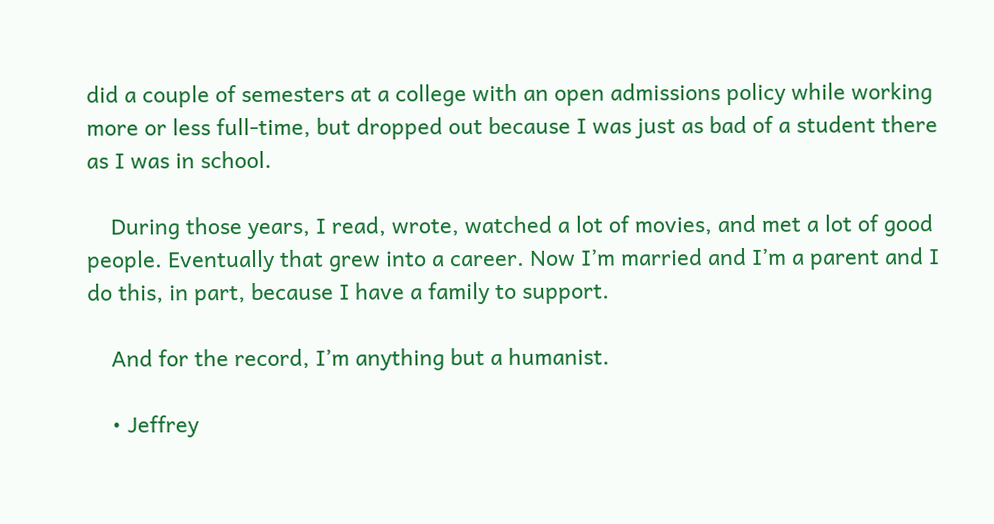did a couple of semesters at a college with an open admissions policy while working more or less full-time, but dropped out because I was just as bad of a student there as I was in school.

    During those years, I read, wrote, watched a lot of movies, and met a lot of good people. Eventually that grew into a career. Now I’m married and I’m a parent and I do this, in part, because I have a family to support.

    And for the record, I’m anything but a humanist.

    • Jeffrey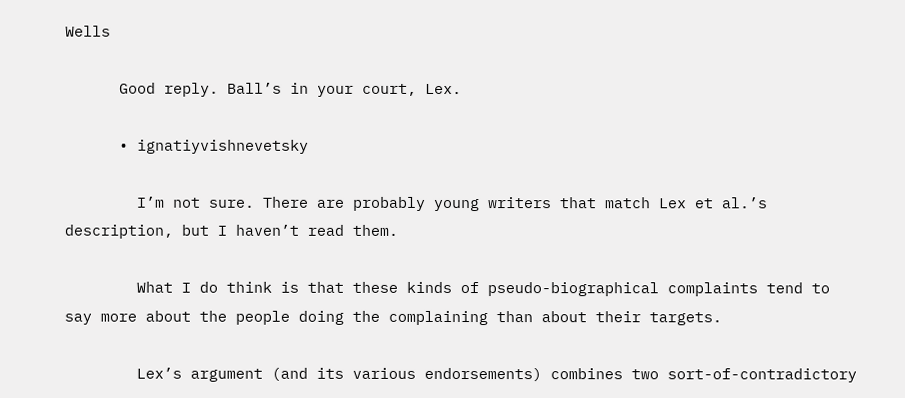Wells

      Good reply. Ball’s in your court, Lex.

      • ignatiyvishnevetsky

        I’m not sure. There are probably young writers that match Lex et al.’s description, but I haven’t read them.

        What I do think is that these kinds of pseudo-biographical complaints tend to say more about the people doing the complaining than about their targets.

        Lex’s argument (and its various endorsements) combines two sort-of-contradictory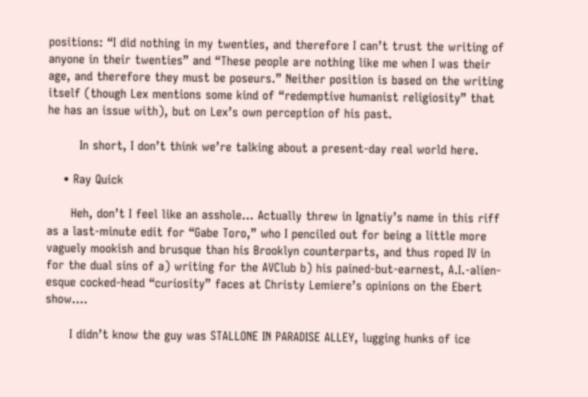positions: “I did nothing in my twenties, and therefore I can’t trust the writing of anyone in their twenties” and “These people are nothing like me when I was their age, and therefore they must be poseurs.” Neither position is based on the writing itself (though Lex mentions some kind of “redemptive humanist religiosity” that he has an issue with), but on Lex’s own perception of his past.

        In short, I don’t think we’re talking about a present-day real world here.

    • Ray Quick

      Heh, don’t I feel like an asshole… Actually threw in Ignatiy’s name in this riff as a last-minute edit for “Gabe Toro,” who I penciled out for being a little more vaguely mookish and brusque than his Brooklyn counterparts, and thus roped IV in for the dual sins of a) writing for the AVClub b) his pained-but-earnest, A.I.-alien-esque cocked-head “curiosity” faces at Christy Lemiere’s opinions on the Ebert show….

      I didn’t know the guy was STALLONE IN PARADISE ALLEY, lugging hunks of ice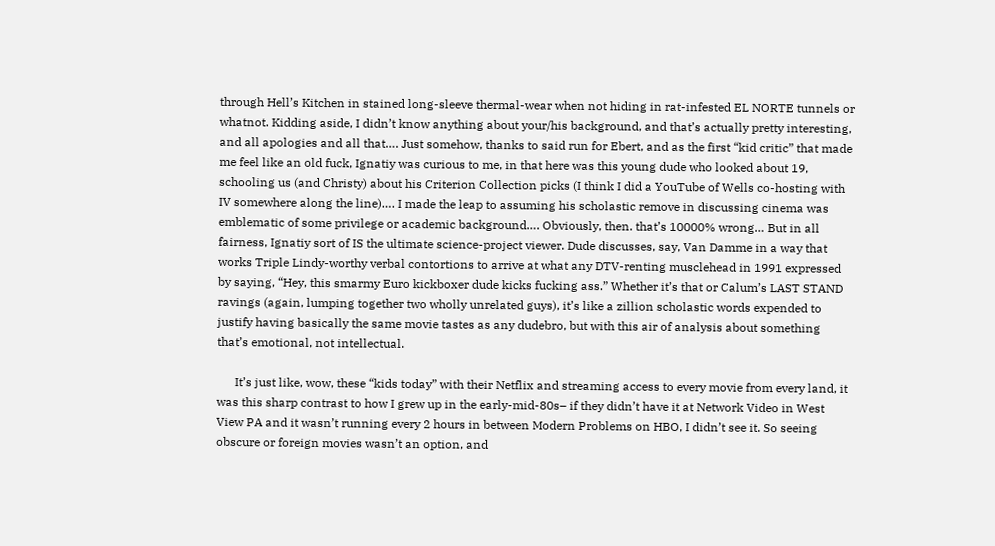through Hell’s Kitchen in stained long-sleeve thermal-wear when not hiding in rat-infested EL NORTE tunnels or whatnot. Kidding aside, I didn’t know anything about your/his background, and that’s actually pretty interesting, and all apologies and all that…. Just somehow, thanks to said run for Ebert, and as the first “kid critic” that made me feel like an old fuck, Ignatiy was curious to me, in that here was this young dude who looked about 19, schooling us (and Christy) about his Criterion Collection picks (I think I did a YouTube of Wells co-hosting with IV somewhere along the line)…. I made the leap to assuming his scholastic remove in discussing cinema was emblematic of some privilege or academic background…. Obviously, then. that’s 10000% wrong… But in all fairness, Ignatiy sort of IS the ultimate science-project viewer. Dude discusses, say, Van Damme in a way that works Triple Lindy-worthy verbal contortions to arrive at what any DTV-renting musclehead in 1991 expressed by saying, “Hey, this smarmy Euro kickboxer dude kicks fucking ass.” Whether it’s that or Calum’s LAST STAND ravings (again, lumping together two wholly unrelated guys), it’s like a zillion scholastic words expended to justify having basically the same movie tastes as any dudebro, but with this air of analysis about something that’s emotional, not intellectual.

      It’s just like, wow, these “kids today” with their Netflix and streaming access to every movie from every land, it was this sharp contrast to how I grew up in the early-mid-80s– if they didn’t have it at Network Video in West View PA and it wasn’t running every 2 hours in between Modern Problems on HBO, I didn’t see it. So seeing obscure or foreign movies wasn’t an option, and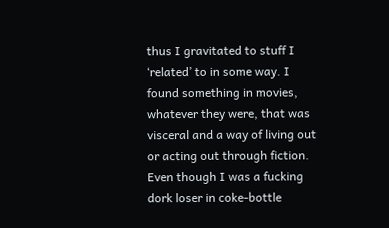thus I gravitated to stuff I ‘related’ to in some way. I found something in movies, whatever they were, that was visceral and a way of living out or acting out through fiction. Even though I was a fucking dork loser in coke-bottle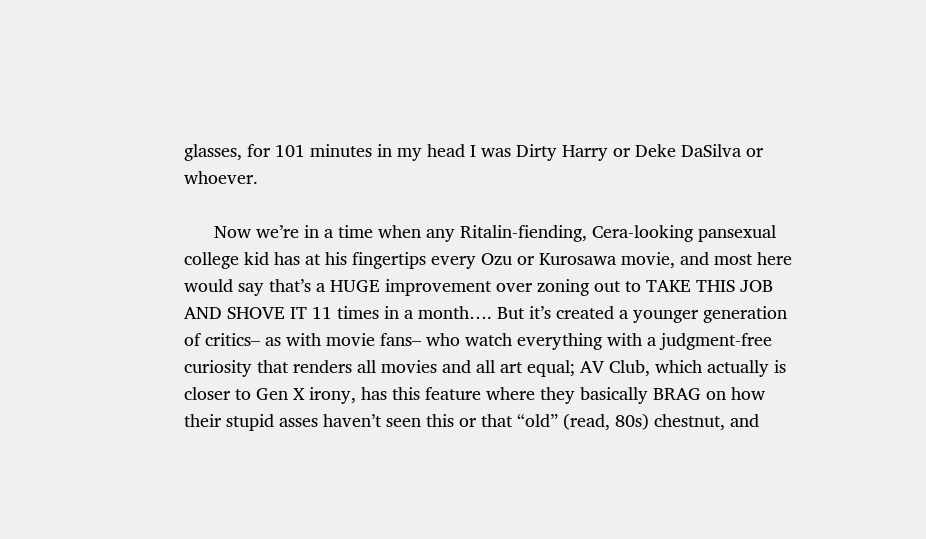glasses, for 101 minutes in my head I was Dirty Harry or Deke DaSilva or whoever.

      Now we’re in a time when any Ritalin-fiending, Cera-looking pansexual college kid has at his fingertips every Ozu or Kurosawa movie, and most here would say that’s a HUGE improvement over zoning out to TAKE THIS JOB AND SHOVE IT 11 times in a month…. But it’s created a younger generation of critics– as with movie fans– who watch everything with a judgment-free curiosity that renders all movies and all art equal; AV Club, which actually is closer to Gen X irony, has this feature where they basically BRAG on how their stupid asses haven’t seen this or that “old” (read, 80s) chestnut, and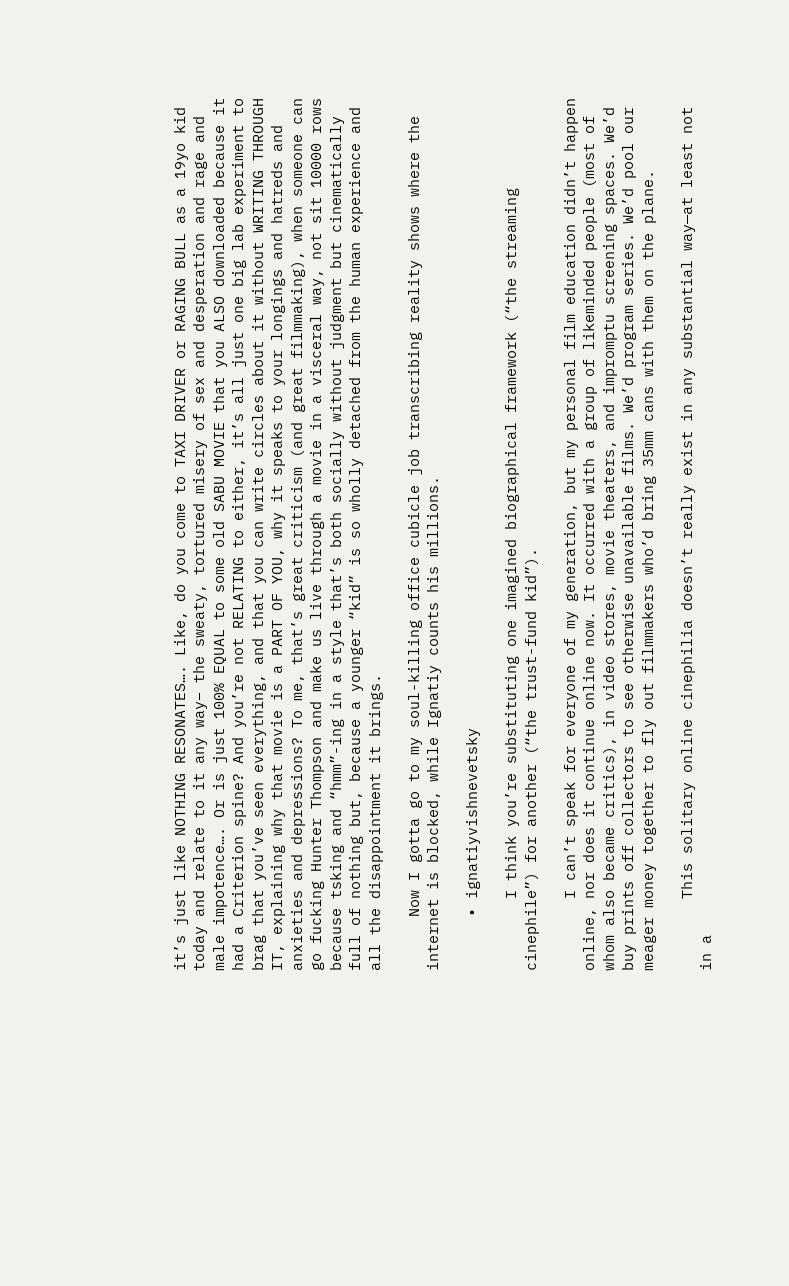it’s just like NOTHING RESONATES…. Like, do you come to TAXI DRIVER or RAGING BULL as a 19yo kid today and relate to it any way– the sweaty, tortured misery of sex and desperation and rage and male impotence…. Or is just 100% EQUAL to some old SABU MOVIE that you ALSO downloaded because it had a Criterion spine? And you’re not RELATING to either, it’s all just one big lab experiment to brag that you’ve seen everything, and that you can write circles about it without WRITING THROUGH IT, explaining why that movie is a PART OF YOU, why it speaks to your longings and hatreds and anxieties and depressions? To me, that’s great criticism (and great filmmaking), when someone can go fucking Hunter Thompson and make us live through a movie in a visceral way, not sit 10000 rows because tsking and “hmm”-ing in a style that’s both socially without judgment but cinematically full of nothing but, because a younger “kid” is so wholly detached from the human experience and all the disappointment it brings.

      Now I gotta go to my soul-killing office cubicle job transcribing reality shows where the internet is blocked, while Ignatiy counts his millions.

      • ignatiyvishnevetsky

        I think you’re substituting one imagined biographical framework (“the streaming cinephile”) for another (“the trust-fund kid”).

        I can’t speak for everyone of my generation, but my personal film education didn’t happen online, nor does it continue online now. It occurred with a group of likeminded people (most of whom also became critics), in video stores, movie theaters, and impromptu screening spaces. We’d buy prints off collectors to see otherwise unavailable films. We’d program series. We’d pool our meager money together to fly out filmmakers who’d bring 35mm cans with them on the plane.

        This solitary online cinephilia doesn’t really exist in any substantial way—at least not in a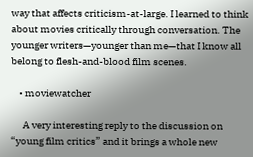way that affects criticism-at-large. I learned to think about movies critically through conversation. The younger writers—younger than me—that I know all belong to flesh-and-blood film scenes.

    • moviewatcher

      A very interesting reply to the discussion on “young film critics” and it brings a whole new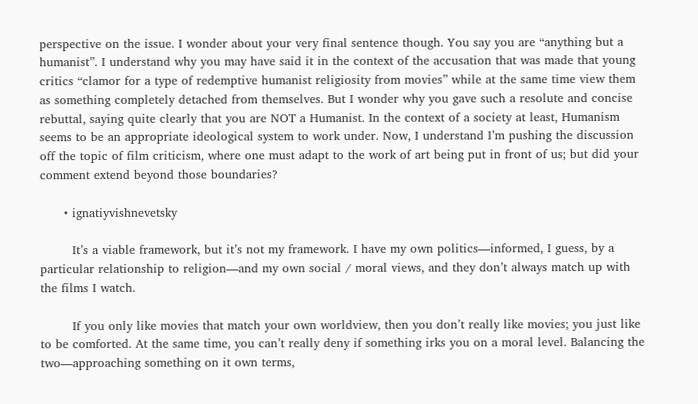perspective on the issue. I wonder about your very final sentence though. You say you are “anything but a humanist”. I understand why you may have said it in the context of the accusation that was made that young critics “clamor for a type of redemptive humanist religiosity from movies” while at the same time view them as something completely detached from themselves. But I wonder why you gave such a resolute and concise rebuttal, saying quite clearly that you are NOT a Humanist. In the context of a society at least, Humanism seems to be an appropriate ideological system to work under. Now, I understand I’m pushing the discussion off the topic of film criticism, where one must adapt to the work of art being put in front of us; but did your comment extend beyond those boundaries?

      • ignatiyvishnevetsky

        It’s a viable framework, but it’s not my framework. I have my own politics—informed, I guess, by a particular relationship to religion—and my own social / moral views, and they don’t always match up with the films I watch.

        If you only like movies that match your own worldview, then you don’t really like movies; you just like to be comforted. At the same time, you can’t really deny if something irks you on a moral level. Balancing the two—approaching something on it own terms,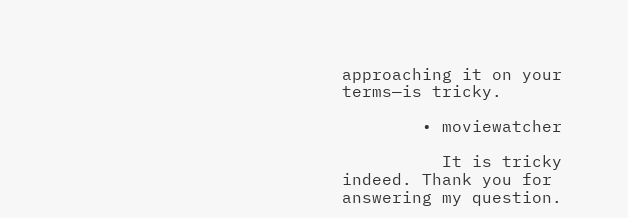approaching it on your terms—is tricky.

        • moviewatcher

          It is tricky indeed. Thank you for answering my question.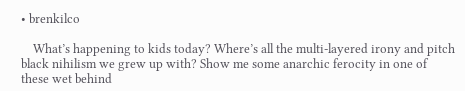• brenkilco

    What’s happening to kids today? Where’s all the multi-layered irony and pitch black nihilism we grew up with? Show me some anarchic ferocity in one of these wet behind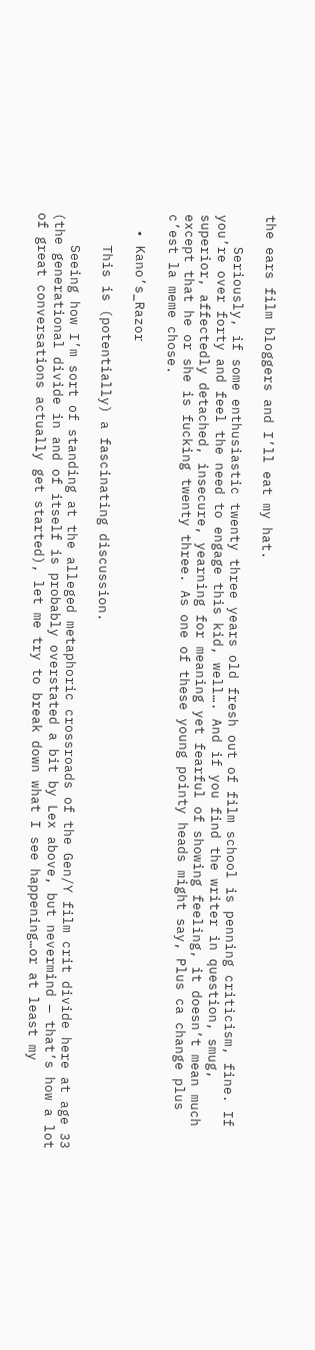the ears film bloggers and I’ll eat my hat.

    Seriously, if some enthusiastic twenty three years old fresh out of film school is penning criticism, fine. If you’re over forty and feel the need to engage this kid, well…. And if you find the writer in question, smug, superior, affectedly detached, insecure, yearning for meaning yet fearful of showing feeling, it doesn’t mean much except that he or she is fucking twenty three. As one of these young pointy heads might say, Plus ca change plus c’est la meme chose.

  • Kano’s_Razor

    This is (potentially) a fascinating discussion.

    Seeing how I’m sort of standing at the alleged metaphoric crossroads of the Gen/Y film crit divide here at age 33 (the generational divide in and of itself is probably overstated a bit by Lex above, but nevermind — that’s how a lot of great conversations actually get started), let me try to break down what I see happening…or at least my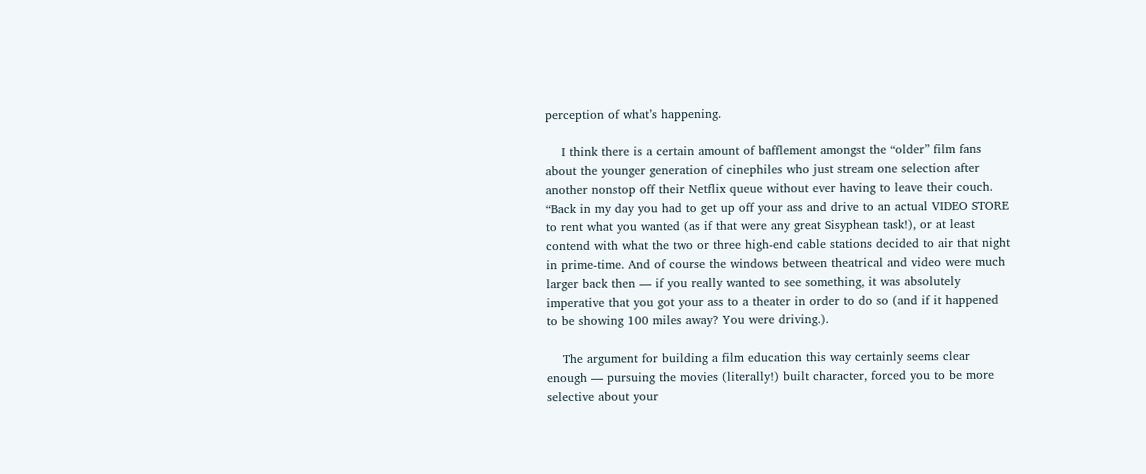perception of what’s happening.

    I think there is a certain amount of bafflement amongst the “older” film fans about the younger generation of cinephiles who just stream one selection after another nonstop off their Netflix queue without ever having to leave their couch. “Back in my day you had to get up off your ass and drive to an actual VIDEO STORE to rent what you wanted (as if that were any great Sisyphean task!), or at least contend with what the two or three high-end cable stations decided to air that night in prime-time. And of course the windows between theatrical and video were much larger back then — if you really wanted to see something, it was absolutely imperative that you got your ass to a theater in order to do so (and if it happened to be showing 100 miles away? You were driving.).

    The argument for building a film education this way certainly seems clear enough — pursuing the movies (literally!) built character, forced you to be more selective about your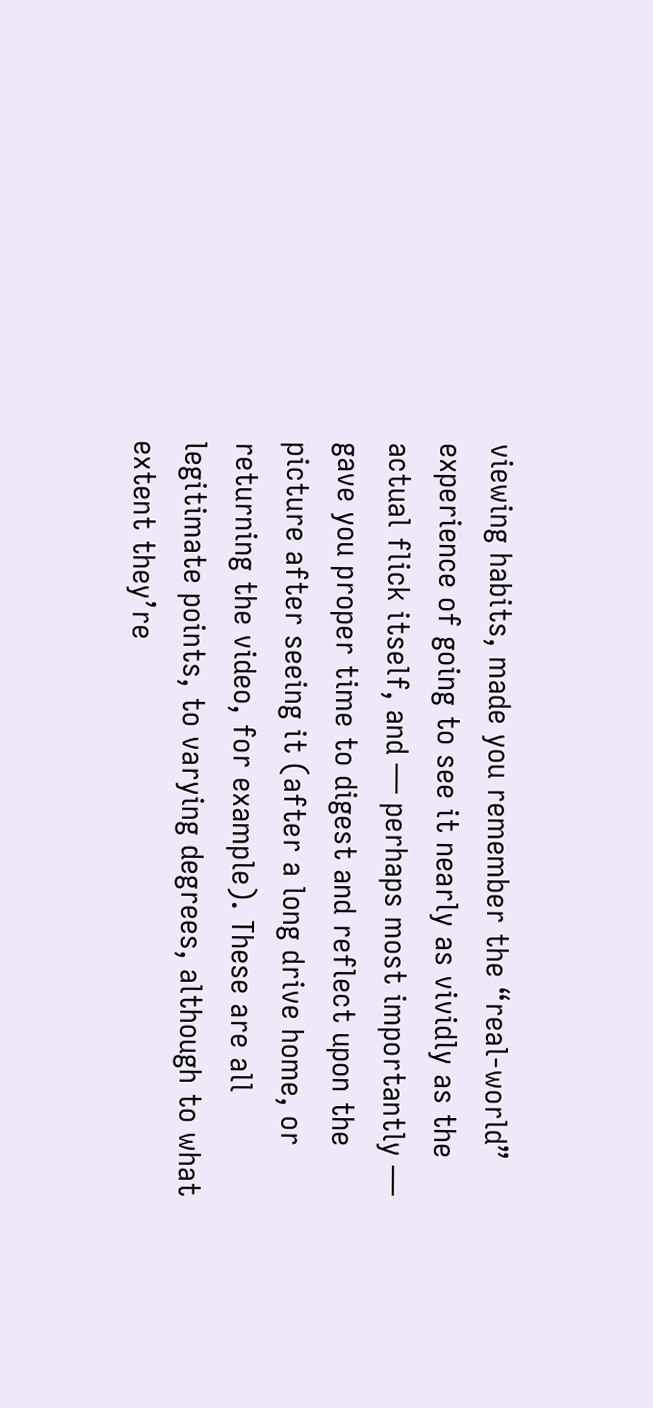viewing habits, made you remember the “real-world” experience of going to see it nearly as vividly as the actual flick itself, and — perhaps most importantly — gave you proper time to digest and reflect upon the picture after seeing it (after a long drive home, or returning the video, for example). These are all legitimate points, to varying degrees, although to what extent they’re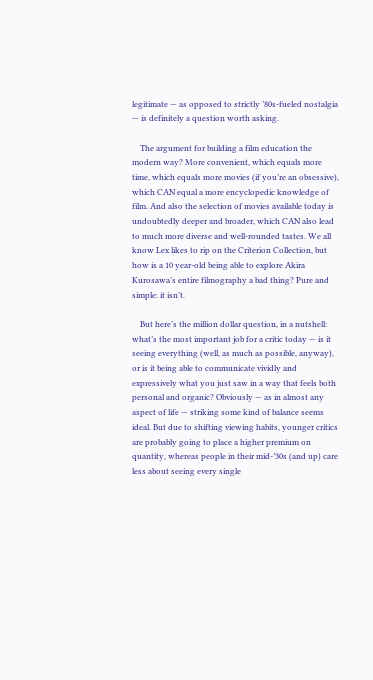legitimate — as opposed to strictly ’80s-fueled nostalgia — is definitely a question worth asking.

    The argument for building a film education the modern way? More convenient, which equals more time, which equals more movies (if you’re an obsessive), which CAN equal a more encyclopedic knowledge of film. And also the selection of movies available today is undoubtedly deeper and broader, which CAN also lead to much more diverse and well-rounded tastes. We all know Lex likes to rip on the Criterion Collection, but how is a 10 year-old being able to explore Akira Kurosawa’s entire filmography a bad thing? Pure and simple: it isn’t.

    But here’s the million dollar question, in a nutshell: what’s the most important job for a critic today — is it seeing everything (well, as much as possible, anyway), or is it being able to communicate vividly and expressively what you just saw in a way that feels both personal and organic? Obviously — as in almost any aspect of life — striking some kind of balance seems ideal. But due to shifting viewing habits, younger critics are probably going to place a higher premium on quantity, whereas people in their mid-’30s (and up) care less about seeing every single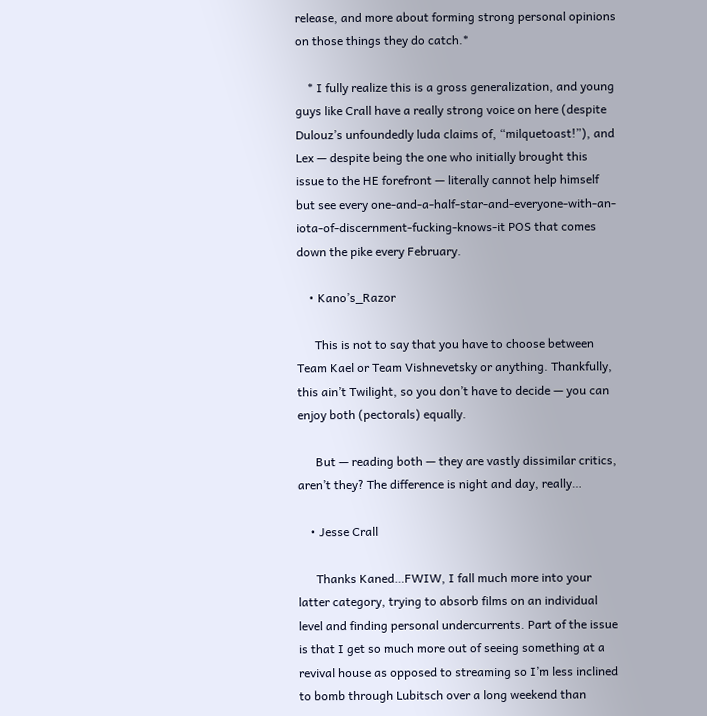release, and more about forming strong personal opinions on those things they do catch.*

    * I fully realize this is a gross generalization, and young guys like Crall have a really strong voice on here (despite Dulouz’s unfoundedly luda claims of, “milquetoast!”), and Lex — despite being the one who initially brought this issue to the HE forefront — literally cannot help himself but see every one-and-a-half-star-and-everyone-with-an-iota-of-discernment-fucking-knows-it POS that comes down the pike every February.

    • Kano’s_Razor

      This is not to say that you have to choose between Team Kael or Team Vishnevetsky or anything. Thankfully, this ain’t Twilight, so you don’t have to decide — you can enjoy both (pectorals) equally.

      But — reading both — they are vastly dissimilar critics, aren’t they? The difference is night and day, really…

    • Jesse Crall

      Thanks Kaned…FWIW, I fall much more into your latter category, trying to absorb films on an individual level and finding personal undercurrents. Part of the issue is that I get so much more out of seeing something at a revival house as opposed to streaming so I’m less inclined to bomb through Lubitsch over a long weekend than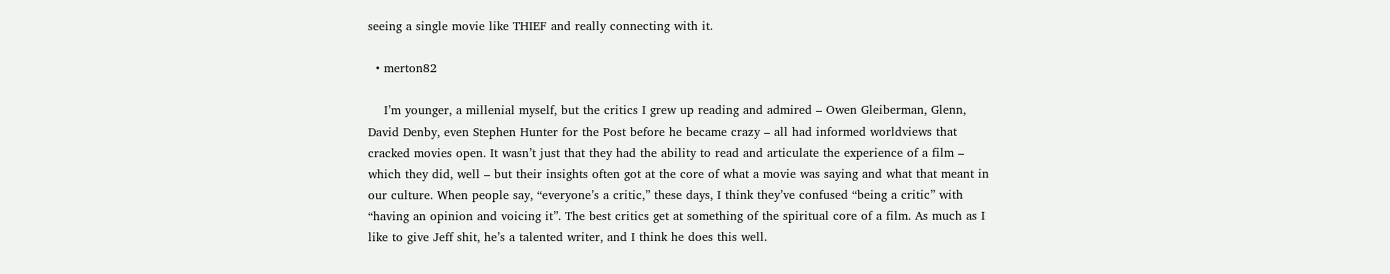seeing a single movie like THIEF and really connecting with it.

  • merton82

    I’m younger, a millenial myself, but the critics I grew up reading and admired – Owen Gleiberman, Glenn, David Denby, even Stephen Hunter for the Post before he became crazy – all had informed worldviews that cracked movies open. It wasn’t just that they had the ability to read and articulate the experience of a film – which they did, well – but their insights often got at the core of what a movie was saying and what that meant in our culture. When people say, “everyone’s a critic,” these days, I think they’ve confused “being a critic” with “having an opinion and voicing it”. The best critics get at something of the spiritual core of a film. As much as I like to give Jeff shit, he’s a talented writer, and I think he does this well.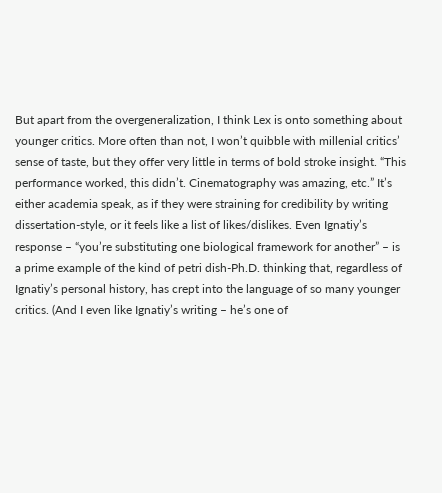But apart from the overgeneralization, I think Lex is onto something about younger critics. More often than not, I won’t quibble with millenial critics’ sense of taste, but they offer very little in terms of bold stroke insight. “This performance worked, this didn’t. Cinematography was amazing, etc.” It’s either academia speak, as if they were straining for credibility by writing dissertation-style, or it feels like a list of likes/dislikes. Even Ignatiy’s response – “you’re substituting one biological framework for another” – is a prime example of the kind of petri dish-Ph.D. thinking that, regardless of Ignatiy’s personal history, has crept into the language of so many younger critics. (And I even like Ignatiy’s writing – he’s one of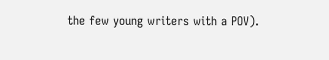the few young writers with a POV).